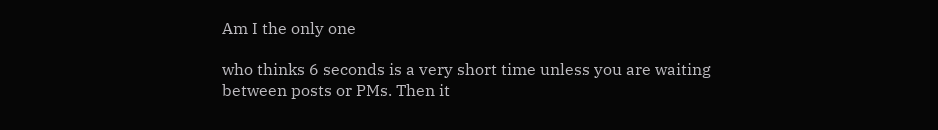Am I the only one

who thinks 6 seconds is a very short time unless you are waiting between posts or PMs. Then it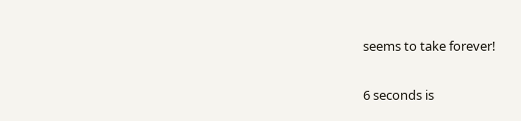seems to take forever!

6 seconds is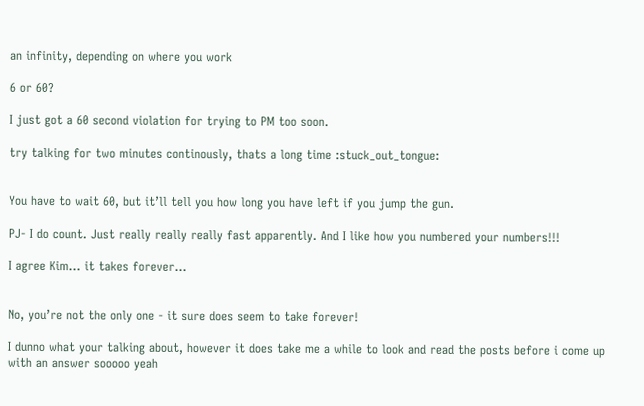an infinity, depending on where you work

6 or 60?

I just got a 60 second violation for trying to PM too soon.

try talking for two minutes continously, thats a long time :stuck_out_tongue:


You have to wait 60, but it’ll tell you how long you have left if you jump the gun.

PJ- I do count. Just really really really fast apparently. And I like how you numbered your numbers!!!

I agree Kim… it takes forever…


No, you’re not the only one - it sure does seem to take forever!

I dunno what your talking about, however it does take me a while to look and read the posts before i come up with an answer sooooo yeah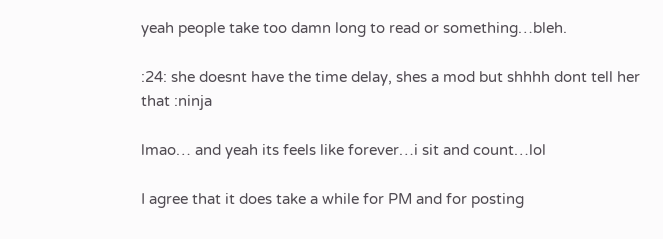yeah people take too damn long to read or something…bleh.

:24: she doesnt have the time delay, shes a mod but shhhh dont tell her that :ninja

lmao… and yeah its feels like forever…i sit and count…lol

I agree that it does take a while for PM and for posting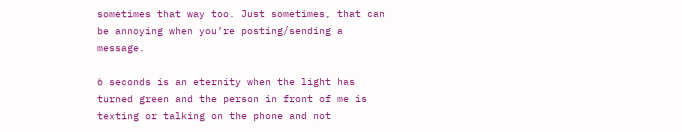sometimes that way too. Just sometimes, that can be annoying when you’re posting/sending a message.

6 seconds is an eternity when the light has turned green and the person in front of me is texting or talking on the phone and not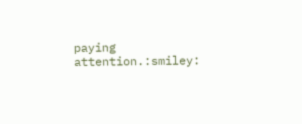paying attention.:smiley: